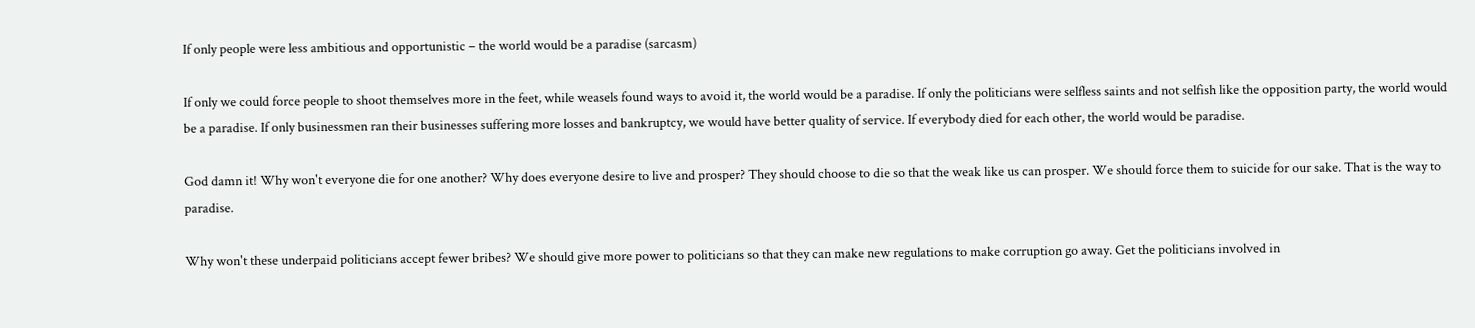If only people were less ambitious and opportunistic – the world would be a paradise (sarcasm)

If only we could force people to shoot themselves more in the feet, while weasels found ways to avoid it, the world would be a paradise. If only the politicians were selfless saints and not selfish like the opposition party, the world would be a paradise. If only businessmen ran their businesses suffering more losses and bankruptcy, we would have better quality of service. If everybody died for each other, the world would be paradise.

God damn it! Why won't everyone die for one another? Why does everyone desire to live and prosper? They should choose to die so that the weak like us can prosper. We should force them to suicide for our sake. That is the way to paradise.

Why won't these underpaid politicians accept fewer bribes? We should give more power to politicians so that they can make new regulations to make corruption go away. Get the politicians involved in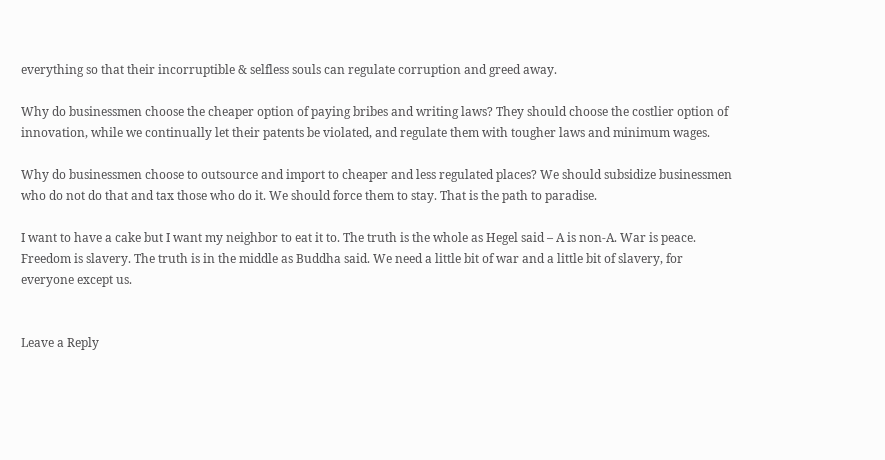everything so that their incorruptible & selfless souls can regulate corruption and greed away.

Why do businessmen choose the cheaper option of paying bribes and writing laws? They should choose the costlier option of innovation, while we continually let their patents be violated, and regulate them with tougher laws and minimum wages.

Why do businessmen choose to outsource and import to cheaper and less regulated places? We should subsidize businessmen who do not do that and tax those who do it. We should force them to stay. That is the path to paradise.

I want to have a cake but I want my neighbor to eat it to. The truth is the whole as Hegel said – A is non-A. War is peace. Freedom is slavery. The truth is in the middle as Buddha said. We need a little bit of war and a little bit of slavery, for everyone except us.


Leave a Reply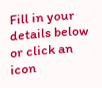Fill in your details below or click an icon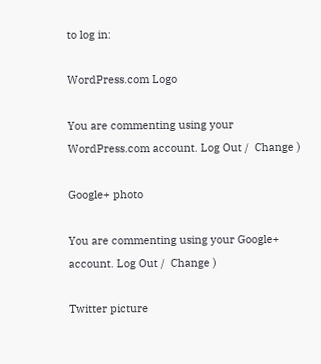to log in:

WordPress.com Logo

You are commenting using your WordPress.com account. Log Out /  Change )

Google+ photo

You are commenting using your Google+ account. Log Out /  Change )

Twitter picture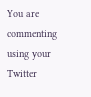You are commenting using your Twitter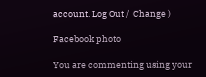account. Log Out /  Change )

Facebook photo

You are commenting using your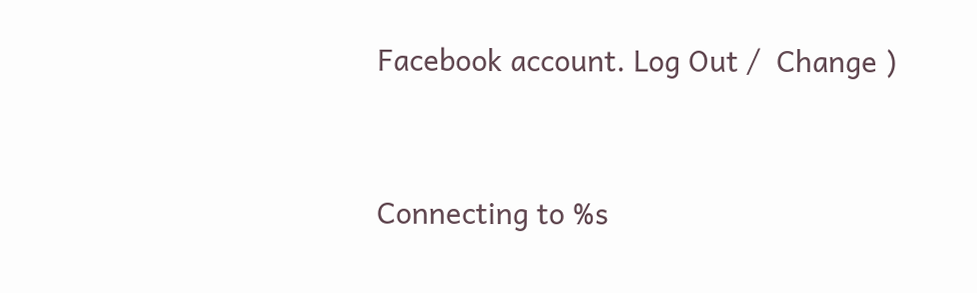Facebook account. Log Out /  Change )


Connecting to %s